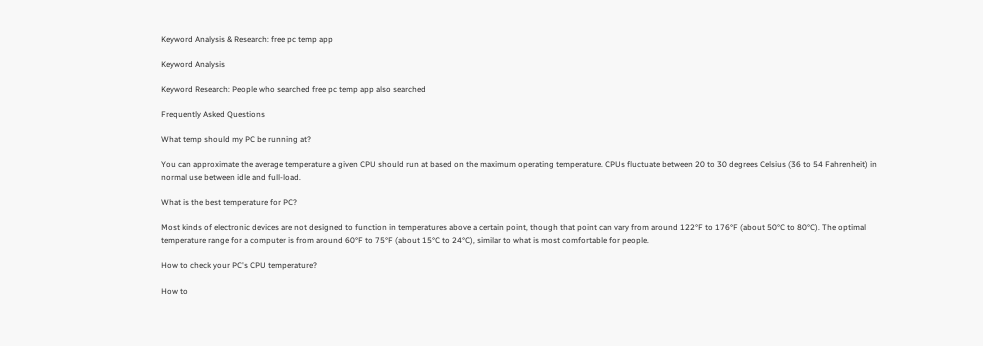Keyword Analysis & Research: free pc temp app

Keyword Analysis

Keyword Research: People who searched free pc temp app also searched

Frequently Asked Questions

What temp should my PC be running at?

You can approximate the average temperature a given CPU should run at based on the maximum operating temperature. CPUs fluctuate between 20 to 30 degrees Celsius (36 to 54 Fahrenheit) in normal use between idle and full-load.

What is the best temperature for PC?

Most kinds of electronic devices are not designed to function in temperatures above a certain point, though that point can vary from around 122°F to 176°F (about 50°C to 80°C). The optimal temperature range for a computer is from around 60°F to 75°F (about 15°C to 24°C), similar to what is most comfortable for people.

How to check your PC's CPU temperature?

How to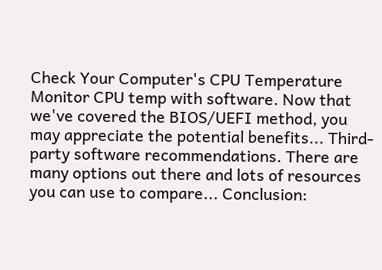Check Your Computer's CPU Temperature Monitor CPU temp with software. Now that we've covered the BIOS/UEFI method, you may appreciate the potential benefits... Third-party software recommendations. There are many options out there and lots of resources you can use to compare... Conclusion: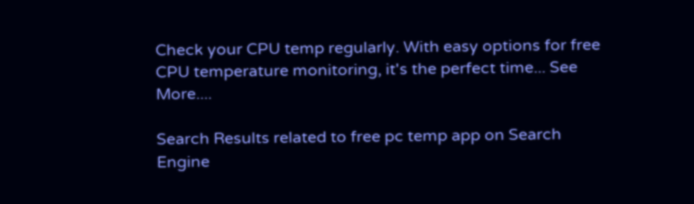Check your CPU temp regularly. With easy options for free CPU temperature monitoring, it's the perfect time... See More....

Search Results related to free pc temp app on Search Engine